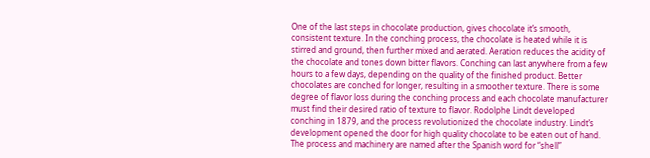One of the last steps in chocolate production, gives chocolate it’s smooth, consistent texture. In the conching process, the chocolate is heated while it is stirred and ground, then further mixed and aerated. Aeration reduces the acidity of the chocolate and tones down bitter flavors. Conching can last anywhere from a few hours to a few days, depending on the quality of the finished product. Better chocolates are conched for longer, resulting in a smoother texture. There is some degree of flavor loss during the conching process and each chocolate manufacturer must find their desired ratio of texture to flavor. Rodolphe Lindt developed conching in 1879, and the process revolutionized the chocolate industry. Lindt’s development opened the door for high quality chocolate to be eaten out of hand. The process and machinery are named after the Spanish word for “shell”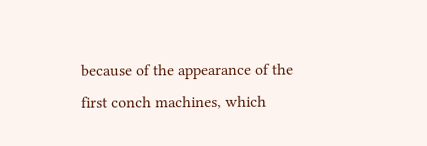because of the appearance of the first conch machines, which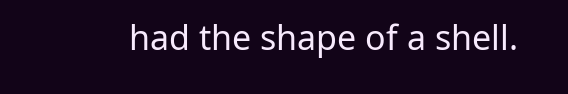had the shape of a shell.